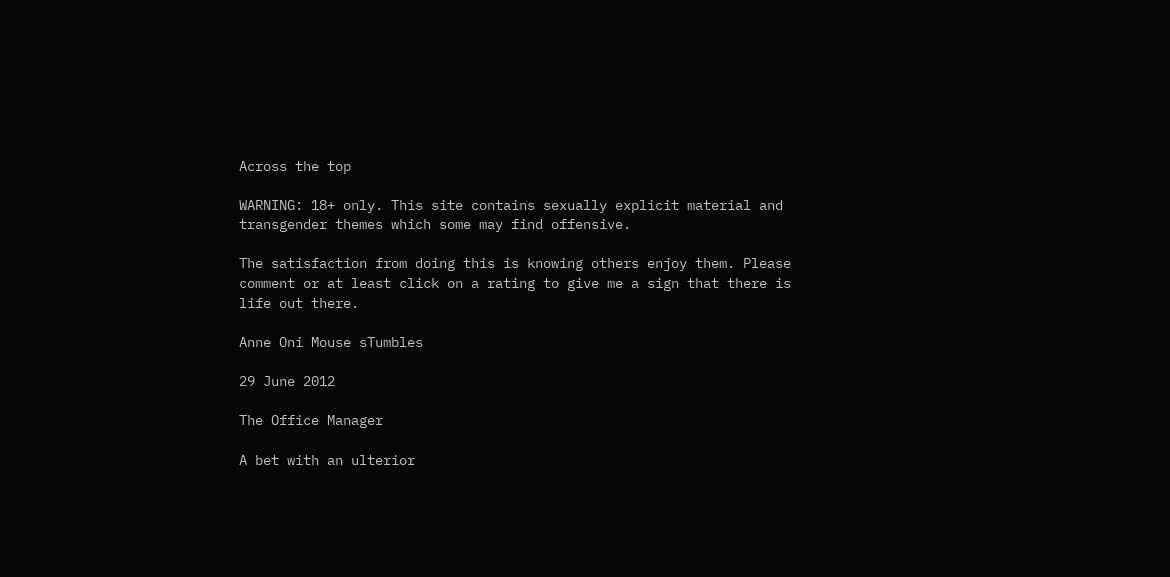Across the top

WARNING: 18+ only. This site contains sexually explicit material and transgender themes which some may find offensive.

The satisfaction from doing this is knowing others enjoy them. Please comment or at least click on a rating to give me a sign that there is life out there.

Anne Oni Mouse sTumbles

29 June 2012

The Office Manager

A bet with an ulterior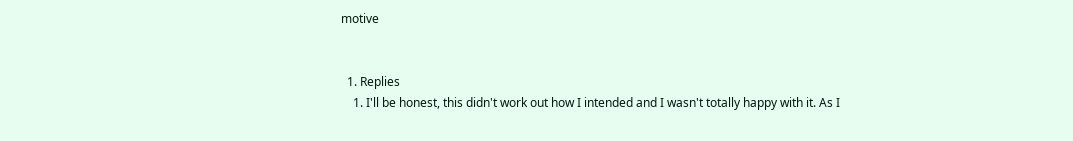motive


  1. Replies
    1. I'll be honest, this didn't work out how I intended and I wasn't totally happy with it. As I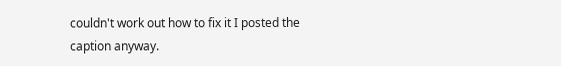couldn't work out how to fix it I posted the caption anyway.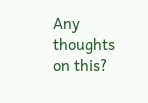Any thoughts on this?